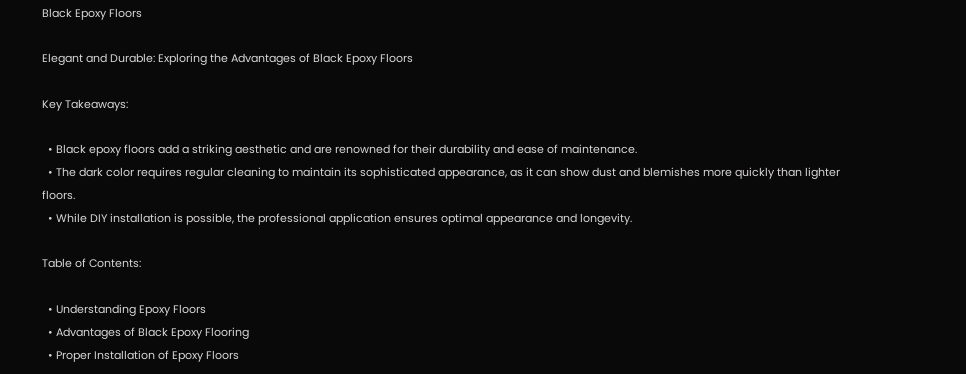Black Epoxy Floors

Elegant and Durable: Exploring the Advantages of Black Epoxy Floors

Key Takeaways:

  • Black epoxy floors add a striking aesthetic and are renowned for their durability and ease of maintenance.
  • The dark color requires regular cleaning to maintain its sophisticated appearance, as it can show dust and blemishes more quickly than lighter floors.
  • While DIY installation is possible, the professional application ensures optimal appearance and longevity.

Table of Contents:

  • Understanding Epoxy Floors
  • Advantages of Black Epoxy Flooring
  • Proper Installation of Epoxy Floors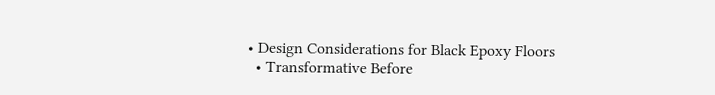• Design Considerations for Black Epoxy Floors
  • Transformative Before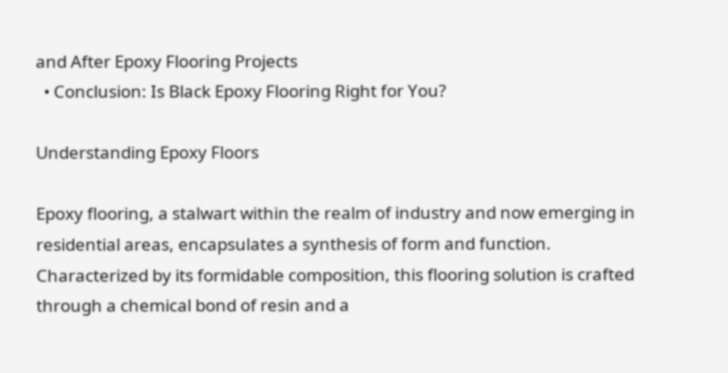and After Epoxy Flooring Projects
  • Conclusion: Is Black Epoxy Flooring Right for You?

Understanding Epoxy Floors

Epoxy flooring, a stalwart within the realm of industry and now emerging in residential areas, encapsulates a synthesis of form and function. Characterized by its formidable composition, this flooring solution is crafted through a chemical bond of resin and a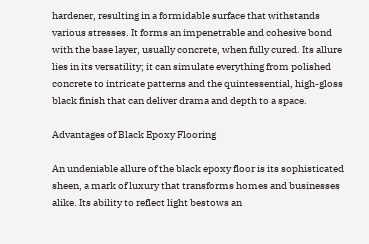hardener, resulting in a formidable surface that withstands various stresses. It forms an impenetrable and cohesive bond with the base layer, usually concrete, when fully cured. Its allure lies in its versatility; it can simulate everything from polished concrete to intricate patterns and the quintessential, high-gloss black finish that can deliver drama and depth to a space.

Advantages of Black Epoxy Flooring

An undeniable allure of the black epoxy floor is its sophisticated sheen, a mark of luxury that transforms homes and businesses alike. Its ability to reflect light bestows an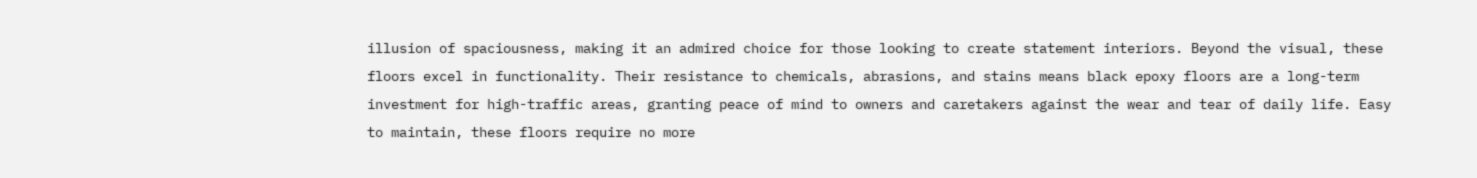illusion of spaciousness, making it an admired choice for those looking to create statement interiors. Beyond the visual, these floors excel in functionality. Their resistance to chemicals, abrasions, and stains means black epoxy floors are a long-term investment for high-traffic areas, granting peace of mind to owners and caretakers against the wear and tear of daily life. Easy to maintain, these floors require no more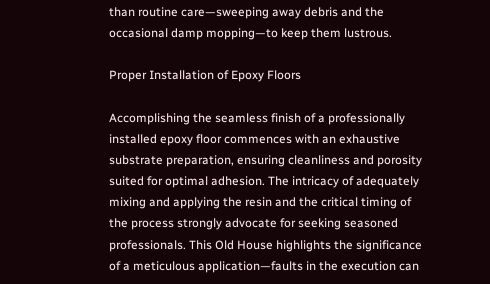than routine care—sweeping away debris and the occasional damp mopping—to keep them lustrous.

Proper Installation of Epoxy Floors

Accomplishing the seamless finish of a professionally installed epoxy floor commences with an exhaustive substrate preparation, ensuring cleanliness and porosity suited for optimal adhesion. The intricacy of adequately mixing and applying the resin and the critical timing of the process strongly advocate for seeking seasoned professionals. This Old House highlights the significance of a meticulous application—faults in the execution can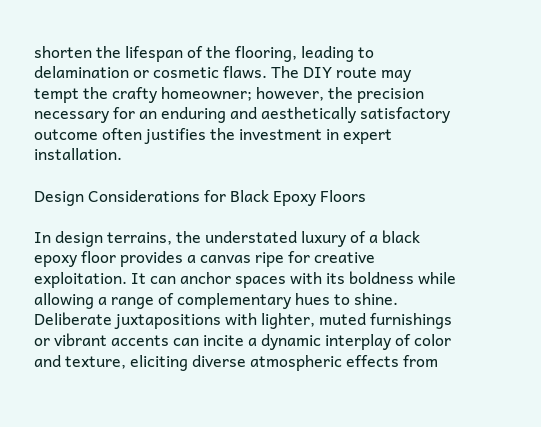shorten the lifespan of the flooring, leading to delamination or cosmetic flaws. The DIY route may tempt the crafty homeowner; however, the precision necessary for an enduring and aesthetically satisfactory outcome often justifies the investment in expert installation.

Design Considerations for Black Epoxy Floors

In design terrains, the understated luxury of a black epoxy floor provides a canvas ripe for creative exploitation. It can anchor spaces with its boldness while allowing a range of complementary hues to shine. Deliberate juxtapositions with lighter, muted furnishings or vibrant accents can incite a dynamic interplay of color and texture, eliciting diverse atmospheric effects from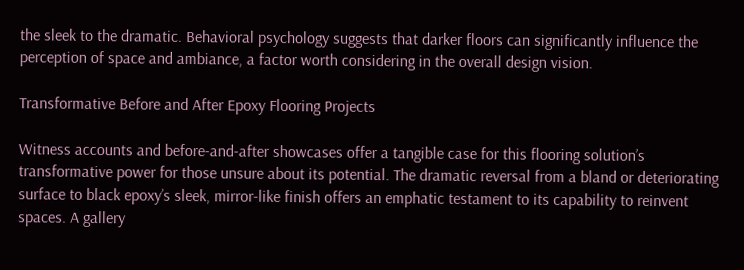the sleek to the dramatic. Behavioral psychology suggests that darker floors can significantly influence the perception of space and ambiance, a factor worth considering in the overall design vision.

Transformative Before and After Epoxy Flooring Projects

Witness accounts and before-and-after showcases offer a tangible case for this flooring solution’s transformative power for those unsure about its potential. The dramatic reversal from a bland or deteriorating surface to black epoxy’s sleek, mirror-like finish offers an emphatic testament to its capability to reinvent spaces. A gallery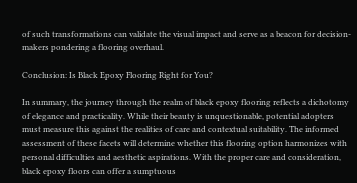of such transformations can validate the visual impact and serve as a beacon for decision-makers pondering a flooring overhaul.

Conclusion: Is Black Epoxy Flooring Right for You?

In summary, the journey through the realm of black epoxy flooring reflects a dichotomy of elegance and practicality. While their beauty is unquestionable, potential adopters must measure this against the realities of care and contextual suitability. The informed assessment of these facets will determine whether this flooring option harmonizes with personal difficulties and aesthetic aspirations. With the proper care and consideration, black epoxy floors can offer a sumptuous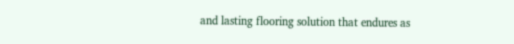and lasting flooring solution that endures as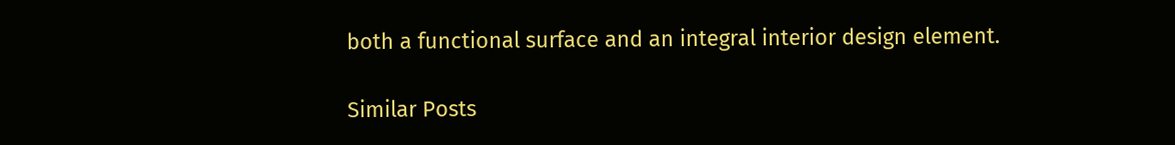both a functional surface and an integral interior design element.

Similar Posts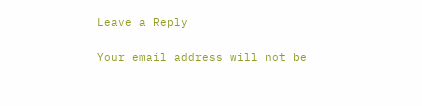Leave a Reply

Your email address will not be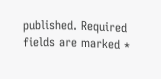published. Required fields are marked *